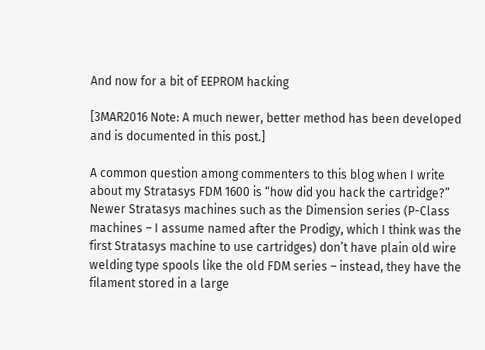And now for a bit of EEPROM hacking

[3MAR2016 Note: A much newer, better method has been developed and is documented in this post.]

A common question among commenters to this blog when I write about my Stratasys FDM 1600 is “how did you hack the cartridge?”  Newer Stratasys machines such as the Dimension series (P-Class machines – I assume named after the Prodigy, which I think was the first Stratasys machine to use cartridges) don’t have plain old wire welding type spools like the old FDM series – instead, they have the filament stored in a large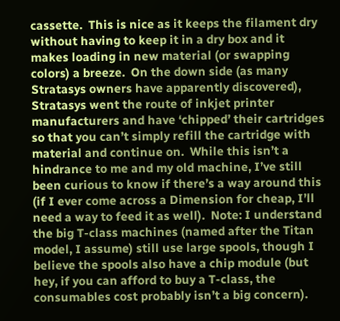cassette.  This is nice as it keeps the filament dry without having to keep it in a dry box and it makes loading in new material (or swapping colors) a breeze.  On the down side (as many Stratasys owners have apparently discovered), Stratasys went the route of inkjet printer manufacturers and have ‘chipped’ their cartridges so that you can’t simply refill the cartridge with material and continue on.  While this isn’t a hindrance to me and my old machine, I’ve still been curious to know if there’s a way around this (if I ever come across a Dimension for cheap, I’ll need a way to feed it as well).  Note: I understand the big T-class machines (named after the Titan model, I assume) still use large spools, though I believe the spools also have a chip module (but hey, if you can afford to buy a T-class, the consumables cost probably isn’t a big concern).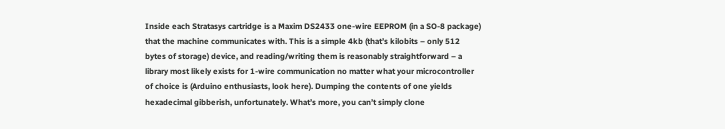Inside each Stratasys cartridge is a Maxim DS2433 one-wire EEPROM (in a SO-8 package) that the machine communicates with. This is a simple 4kb (that’s kilobits – only 512 bytes of storage) device, and reading/writing them is reasonably straightforward – a library most likely exists for 1-wire communication no matter what your microcontroller of choice is (Arduino enthusiasts, look here). Dumping the contents of one yields hexadecimal gibberish, unfortunately. What’s more, you can’t simply clone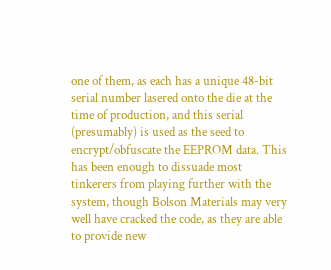one of them, as each has a unique 48-bit serial number lasered onto the die at the time of production, and this serial (presumably) is used as the seed to encrypt/obfuscate the EEPROM data. This has been enough to dissuade most tinkerers from playing further with the system, though Bolson Materials may very well have cracked the code, as they are able to provide new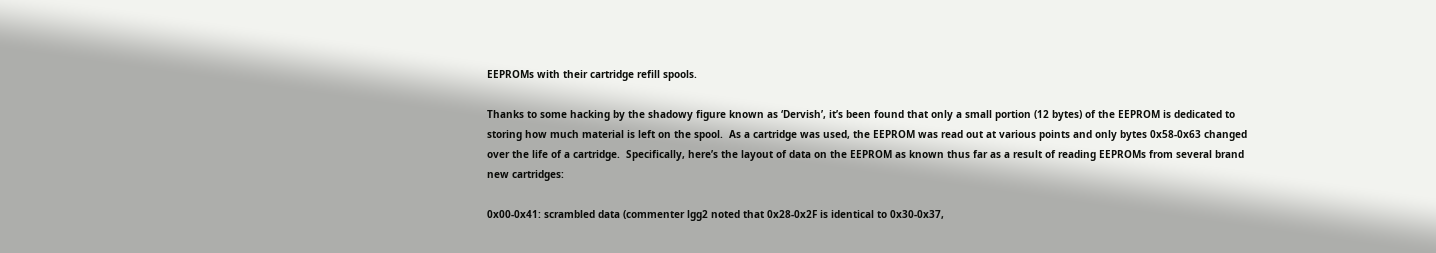EEPROMs with their cartridge refill spools.

Thanks to some hacking by the shadowy figure known as ‘Dervish’, it’s been found that only a small portion (12 bytes) of the EEPROM is dedicated to storing how much material is left on the spool.  As a cartridge was used, the EEPROM was read out at various points and only bytes 0x58-0x63 changed over the life of a cartridge.  Specifically, here’s the layout of data on the EEPROM as known thus far as a result of reading EEPROMs from several brand new cartridges:

0x00-0x41: scrambled data (commenter lgg2 noted that 0x28-0x2F is identical to 0x30-0x37,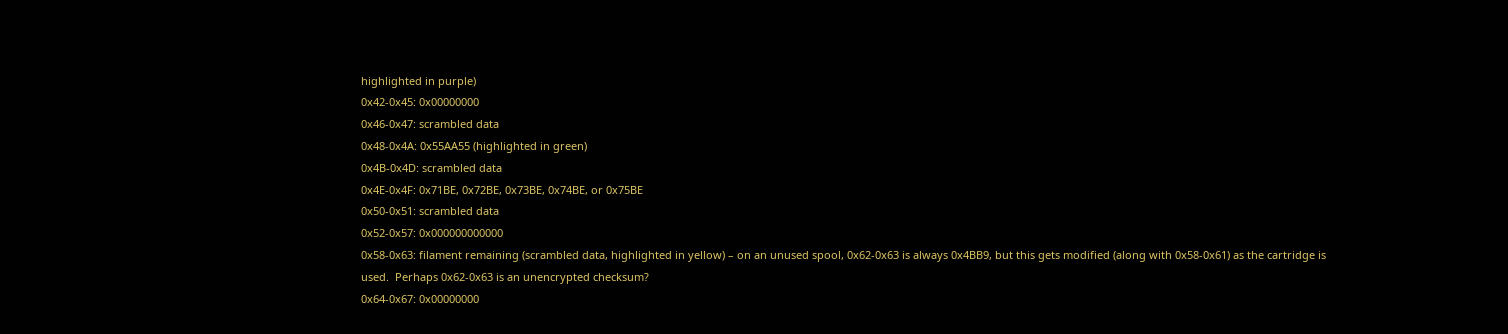highlighted in purple)
0x42-0x45: 0x00000000
0x46-0x47: scrambled data
0x48-0x4A: 0x55AA55 (highlighted in green)
0x4B-0x4D: scrambled data
0x4E-0x4F: 0x71BE, 0x72BE, 0x73BE, 0x74BE, or 0x75BE
0x50-0x51: scrambled data
0x52-0x57: 0x000000000000
0x58-0x63: filament remaining (scrambled data, highlighted in yellow) – on an unused spool, 0x62-0x63 is always 0x4BB9, but this gets modified (along with 0x58-0x61) as the cartridge is used.  Perhaps 0x62-0x63 is an unencrypted checksum?
0x64-0x67: 0x00000000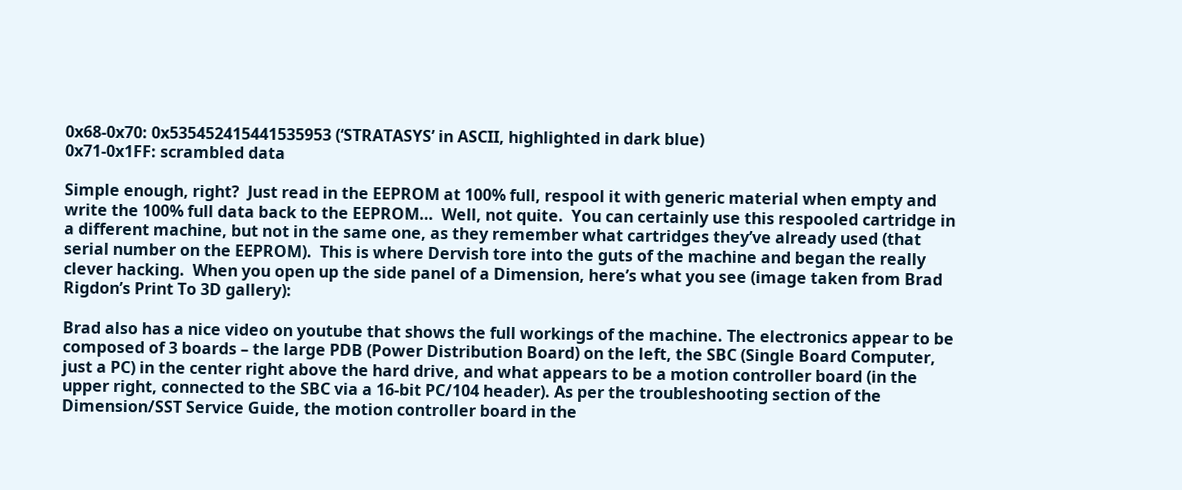0x68-0x70: 0x535452415441535953 (‘STRATASYS’ in ASCII, highlighted in dark blue)
0x71-0x1FF: scrambled data

Simple enough, right?  Just read in the EEPROM at 100% full, respool it with generic material when empty and write the 100% full data back to the EEPROM…  Well, not quite.  You can certainly use this respooled cartridge in a different machine, but not in the same one, as they remember what cartridges they’ve already used (that serial number on the EEPROM).  This is where Dervish tore into the guts of the machine and began the really clever hacking.  When you open up the side panel of a Dimension, here’s what you see (image taken from Brad Rigdon’s Print To 3D gallery):

Brad also has a nice video on youtube that shows the full workings of the machine. The electronics appear to be composed of 3 boards – the large PDB (Power Distribution Board) on the left, the SBC (Single Board Computer, just a PC) in the center right above the hard drive, and what appears to be a motion controller board (in the upper right, connected to the SBC via a 16-bit PC/104 header). As per the troubleshooting section of the Dimension/SST Service Guide, the motion controller board in the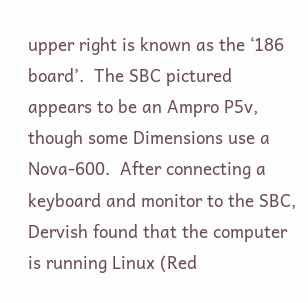upper right is known as the ‘186 board’.  The SBC pictured appears to be an Ampro P5v, though some Dimensions use a Nova-600.  After connecting a keyboard and monitor to the SBC, Dervish found that the computer is running Linux (Red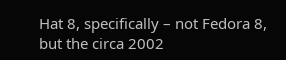Hat 8, specifically – not Fedora 8, but the circa 2002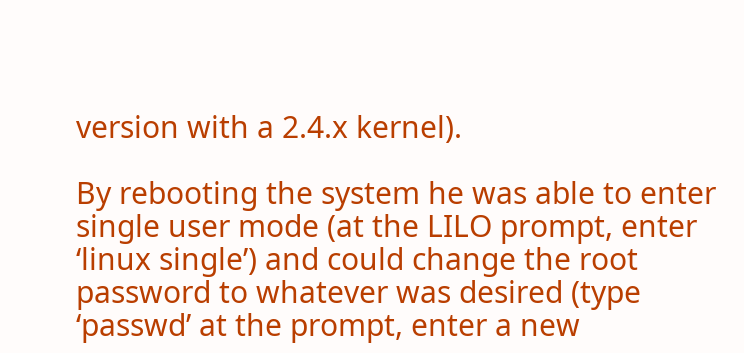version with a 2.4.x kernel).

By rebooting the system he was able to enter single user mode (at the LILO prompt, enter ‘linux single’) and could change the root password to whatever was desired (type ‘passwd’ at the prompt, enter a new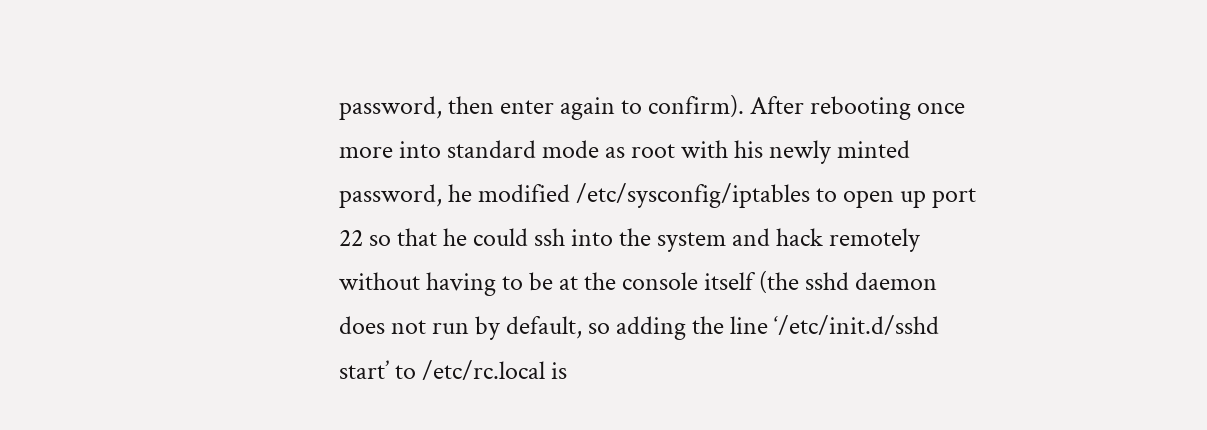password, then enter again to confirm). After rebooting once more into standard mode as root with his newly minted password, he modified /etc/sysconfig/iptables to open up port 22 so that he could ssh into the system and hack remotely without having to be at the console itself (the sshd daemon does not run by default, so adding the line ‘/etc/init.d/sshd start’ to /etc/rc.local is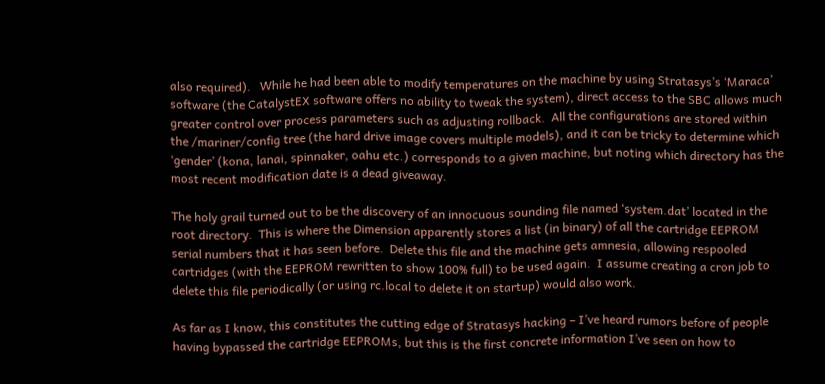also required).   While he had been able to modify temperatures on the machine by using Stratasys’s ‘Maraca’ software (the CatalystEX software offers no ability to tweak the system), direct access to the SBC allows much greater control over process parameters such as adjusting rollback.  All the configurations are stored within the /mariner/config tree (the hard drive image covers multiple models), and it can be tricky to determine which ‘gender’ (kona, lanai, spinnaker, oahu etc.) corresponds to a given machine, but noting which directory has the most recent modification date is a dead giveaway.

The holy grail turned out to be the discovery of an innocuous sounding file named ‘system.dat’ located in the root directory.  This is where the Dimension apparently stores a list (in binary) of all the cartridge EEPROM serial numbers that it has seen before.  Delete this file and the machine gets amnesia, allowing respooled cartridges (with the EEPROM rewritten to show 100% full) to be used again.  I assume creating a cron job to delete this file periodically (or using rc.local to delete it on startup) would also work.

As far as I know, this constitutes the cutting edge of Stratasys hacking – I’ve heard rumors before of people having bypassed the cartridge EEPROMs, but this is the first concrete information I’ve seen on how to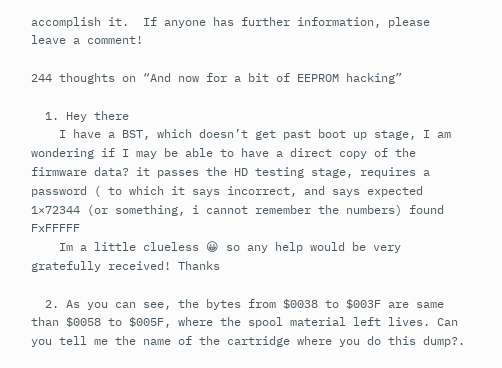accomplish it.  If anyone has further information, please leave a comment!

244 thoughts on “And now for a bit of EEPROM hacking”

  1. Hey there
    I have a BST, which doesn’t get past boot up stage, I am wondering if I may be able to have a direct copy of the firmware data? it passes the HD testing stage, requires a password ( to which it says incorrect, and says expected 1×72344 (or something, i cannot remember the numbers) found FxFFFFF
    Im a little clueless 😀 so any help would be very gratefully received! Thanks

  2. As you can see, the bytes from $0038 to $003F are same than $0058 to $005F, where the spool material left lives. Can you tell me the name of the cartridge where you do this dump?.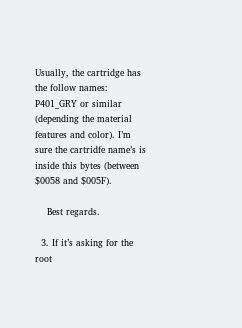Usually, the cartridge has the follow names: P401_GRY or similar (depending the material features and color). I’m sure the cartridfe name’s is inside this bytes (between $0058 and $005F).

    Best regards.

  3. If it’s asking for the root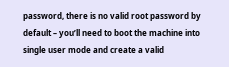password, there is no valid root password by default – you’ll need to boot the machine into single user mode and create a valid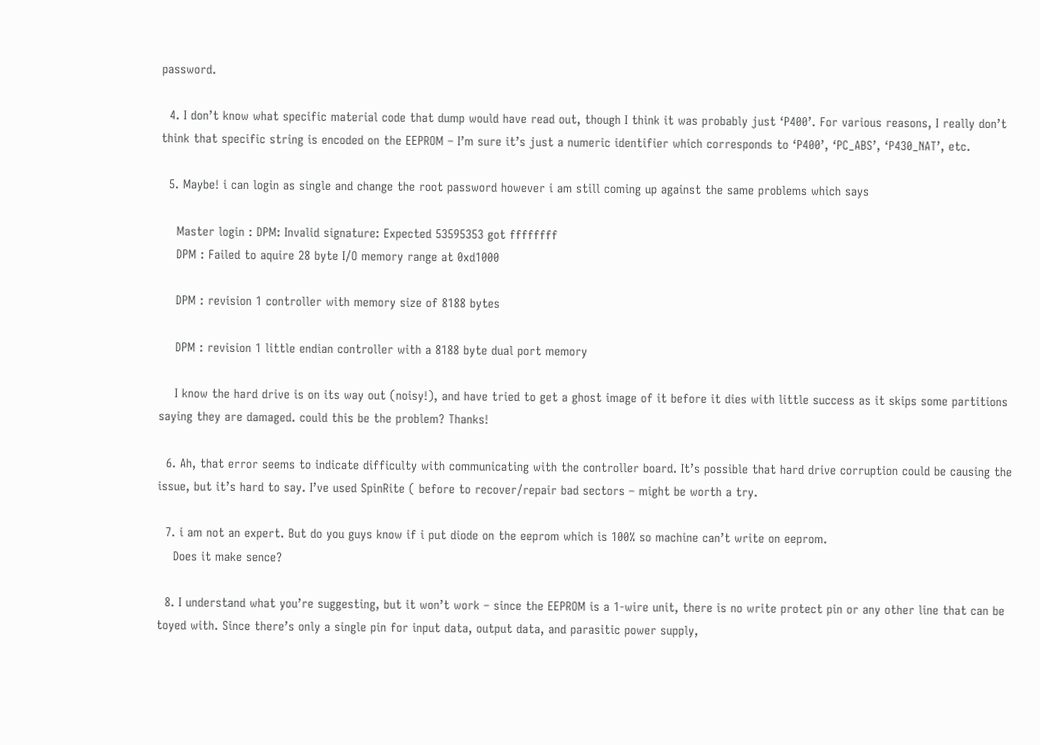password.

  4. I don’t know what specific material code that dump would have read out, though I think it was probably just ‘P400’. For various reasons, I really don’t think that specific string is encoded on the EEPROM – I’m sure it’s just a numeric identifier which corresponds to ‘P400’, ‘PC_ABS’, ‘P430_NAT’, etc.

  5. Maybe! i can login as single and change the root password however i am still coming up against the same problems which says

    Master login : DPM: Invalid signature: Expected 53595353 got ffffffff
    DPM : Failed to aquire 28 byte I/O memory range at 0xd1000

    DPM : revision 1 controller with memory size of 8188 bytes

    DPM : revision 1 little endian controller with a 8188 byte dual port memory

    I know the hard drive is on its way out (noisy!), and have tried to get a ghost image of it before it dies with little success as it skips some partitions saying they are damaged. could this be the problem? Thanks!

  6. Ah, that error seems to indicate difficulty with communicating with the controller board. It’s possible that hard drive corruption could be causing the issue, but it’s hard to say. I’ve used SpinRite ( before to recover/repair bad sectors – might be worth a try.

  7. i am not an expert. But do you guys know if i put diode on the eeprom which is 100% so machine can’t write on eeprom.
    Does it make sence?

  8. I understand what you’re suggesting, but it won’t work – since the EEPROM is a 1-wire unit, there is no write protect pin or any other line that can be toyed with. Since there’s only a single pin for input data, output data, and parasitic power supply,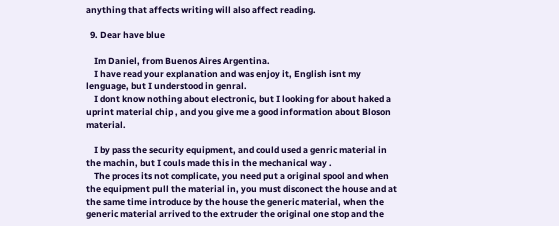anything that affects writing will also affect reading.

  9. Dear have blue

    Im Daniel, from Buenos Aires Argentina.
    I have read your explanation and was enjoy it, English isnt my lenguage, but I understood in genral.
    I dont know nothing about electronic, but I looking for about haked a uprint material chip , and you give me a good information about Bloson material.

    I by pass the security equipment, and could used a genric material in the machin, but I couls made this in the mechanical way .
    The proces its not complicate, you need put a original spool and when the equipment pull the material in, you must disconect the house and at the same time introduce by the house the generic material, when the generic material arrived to the extruder the original one stop and the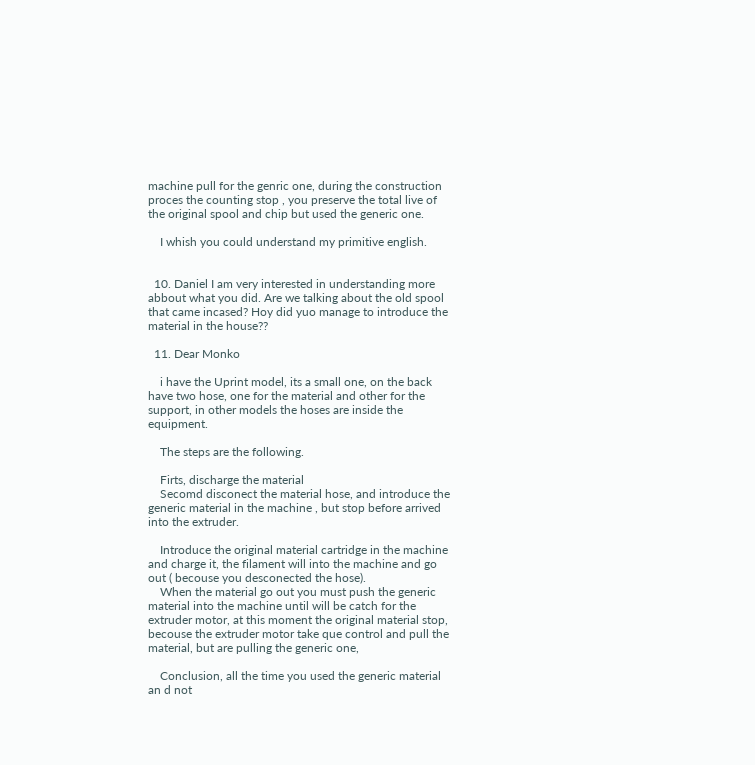machine pull for the genric one, during the construction proces the counting stop , you preserve the total live of the original spool and chip but used the generic one.

    I whish you could understand my primitive english.


  10. Daniel I am very interested in understanding more abbout what you did. Are we talking about the old spool that came incased? Hoy did yuo manage to introduce the material in the house??

  11. Dear Monko

    i have the Uprint model, its a small one, on the back have two hose, one for the material and other for the support, in other models the hoses are inside the equipment.

    The steps are the following.

    Firts, discharge the material
    Secomd disconect the material hose, and introduce the generic material in the machine , but stop before arrived into the extruder.

    Introduce the original material cartridge in the machine and charge it, the filament will into the machine and go out ( becouse you desconected the hose).
    When the material go out you must push the generic material into the machine until will be catch for the extruder motor, at this moment the original material stop, becouse the extruder motor take que control and pull the material, but are pulling the generic one,

    Conclusion, all the time you used the generic material an d not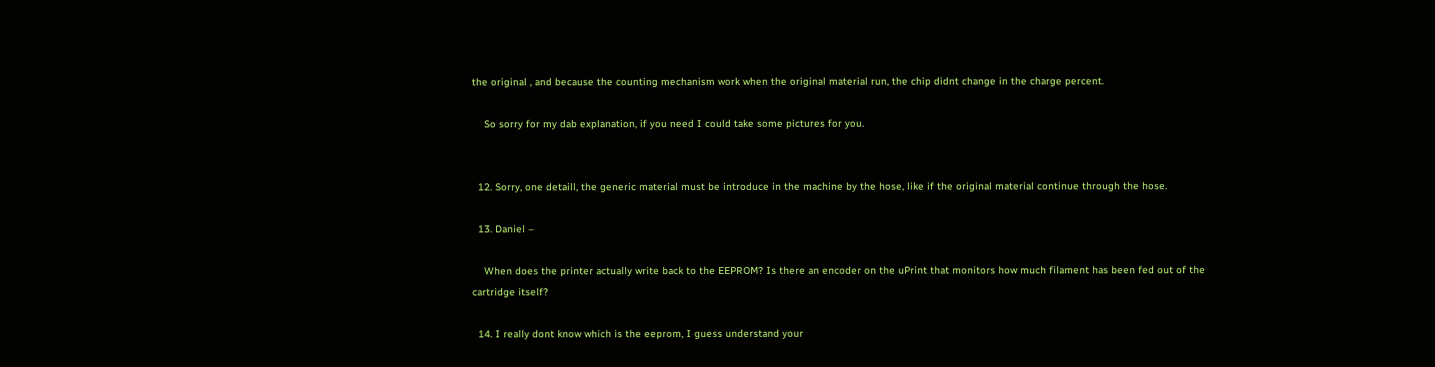the original , and because the counting mechanism work when the original material run, the chip didnt change in the charge percent.

    So sorry for my dab explanation, if you need I could take some pictures for you.


  12. Sorry, one detaill, the generic material must be introduce in the machine by the hose, like if the original material continue through the hose.

  13. Daniel –

    When does the printer actually write back to the EEPROM? Is there an encoder on the uPrint that monitors how much filament has been fed out of the cartridge itself?

  14. I really dont know which is the eeprom, I guess understand your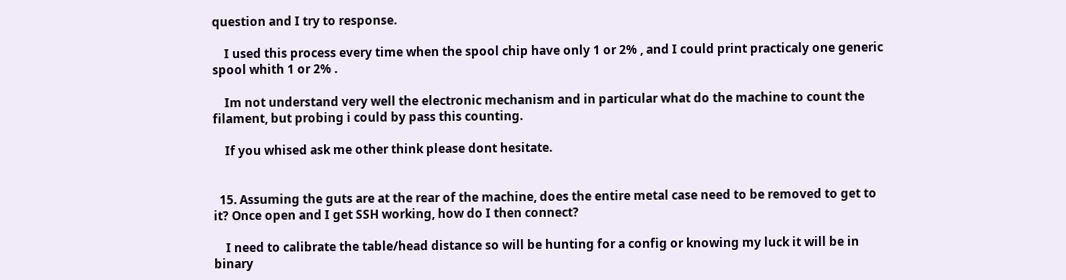question and I try to response.

    I used this process every time when the spool chip have only 1 or 2% , and I could print practicaly one generic spool whith 1 or 2% .

    Im not understand very well the electronic mechanism and in particular what do the machine to count the filament, but probing i could by pass this counting.

    If you whised ask me other think please dont hesitate.


  15. Assuming the guts are at the rear of the machine, does the entire metal case need to be removed to get to it? Once open and I get SSH working, how do I then connect?

    I need to calibrate the table/head distance so will be hunting for a config or knowing my luck it will be in binary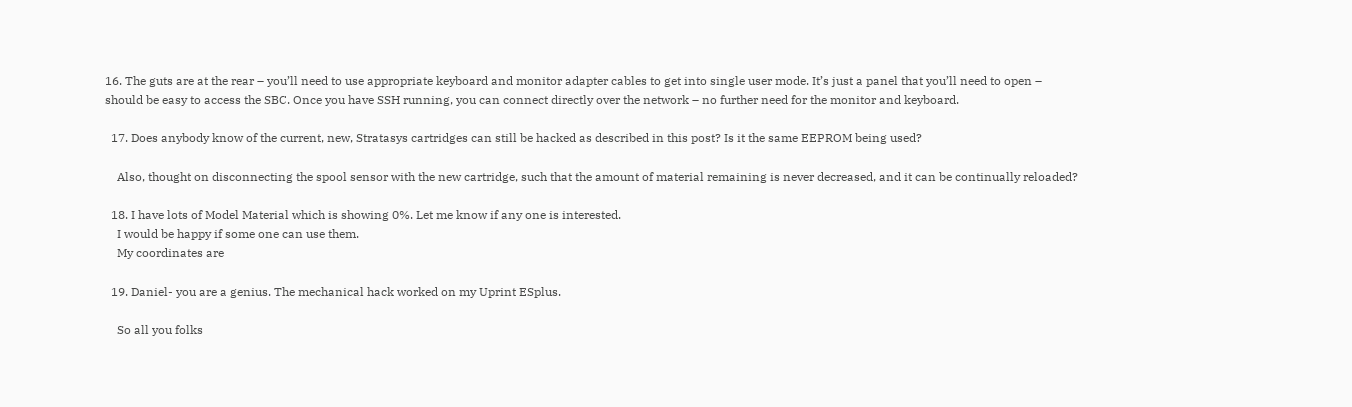16. The guts are at the rear – you’ll need to use appropriate keyboard and monitor adapter cables to get into single user mode. It’s just a panel that you’ll need to open – should be easy to access the SBC. Once you have SSH running, you can connect directly over the network – no further need for the monitor and keyboard.

  17. Does anybody know of the current, new, Stratasys cartridges can still be hacked as described in this post? Is it the same EEPROM being used?

    Also, thought on disconnecting the spool sensor with the new cartridge, such that the amount of material remaining is never decreased, and it can be continually reloaded?

  18. I have lots of Model Material which is showing 0%. Let me know if any one is interested.
    I would be happy if some one can use them.
    My coordinates are

  19. Daniel- you are a genius. The mechanical hack worked on my Uprint ESplus.

    So all you folks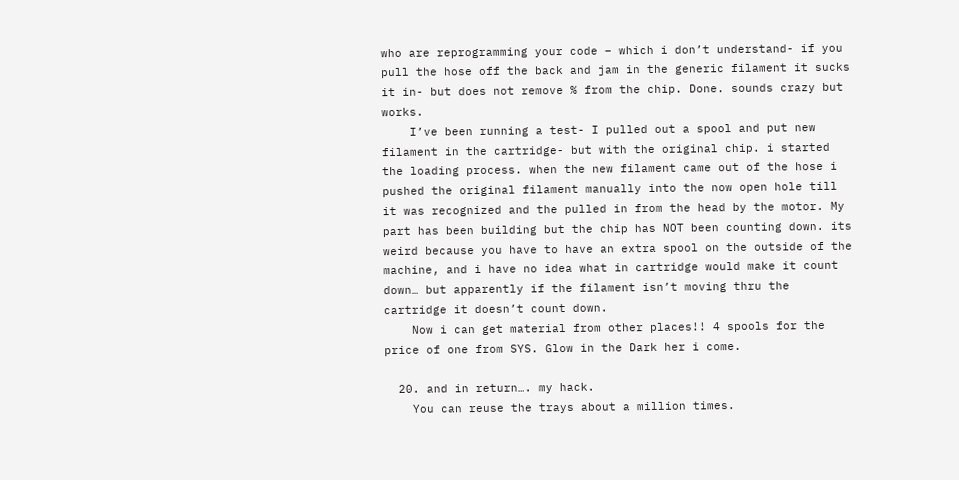who are reprogramming your code – which i don’t understand- if you pull the hose off the back and jam in the generic filament it sucks it in- but does not remove % from the chip. Done. sounds crazy but works.
    I’ve been running a test- I pulled out a spool and put new filament in the cartridge- but with the original chip. i started the loading process. when the new filament came out of the hose i pushed the original filament manually into the now open hole till it was recognized and the pulled in from the head by the motor. My part has been building but the chip has NOT been counting down. its weird because you have to have an extra spool on the outside of the machine, and i have no idea what in cartridge would make it count down… but apparently if the filament isn’t moving thru the cartridge it doesn’t count down.
    Now i can get material from other places!! 4 spools for the price of one from SYS. Glow in the Dark her i come.

  20. and in return…. my hack.
    You can reuse the trays about a million times.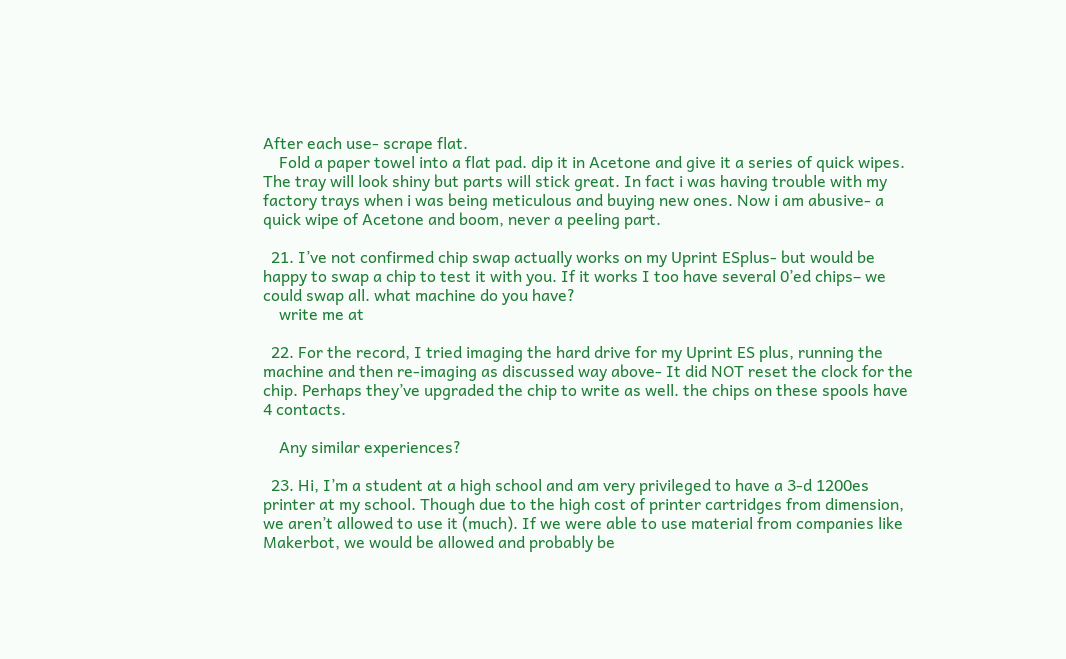After each use- scrape flat.
    Fold a paper towel into a flat pad. dip it in Acetone and give it a series of quick wipes. The tray will look shiny but parts will stick great. In fact i was having trouble with my factory trays when i was being meticulous and buying new ones. Now i am abusive- a quick wipe of Acetone and boom, never a peeling part.

  21. I’ve not confirmed chip swap actually works on my Uprint ESplus- but would be happy to swap a chip to test it with you. If it works I too have several 0’ed chips– we could swap all. what machine do you have?
    write me at

  22. For the record, I tried imaging the hard drive for my Uprint ES plus, running the machine and then re-imaging as discussed way above- It did NOT reset the clock for the chip. Perhaps they’ve upgraded the chip to write as well. the chips on these spools have 4 contacts.

    Any similar experiences?

  23. Hi, I’m a student at a high school and am very privileged to have a 3-d 1200es printer at my school. Though due to the high cost of printer cartridges from dimension, we aren’t allowed to use it (much). If we were able to use material from companies like Makerbot, we would be allowed and probably be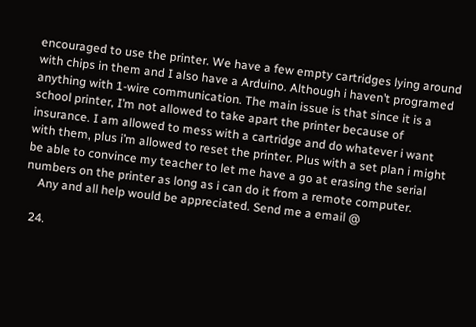encouraged to use the printer. We have a few empty cartridges lying around with chips in them and I also have a Arduino. Although i haven’t programed anything with 1-wire communication. The main issue is that since it is a school printer, I’m not allowed to take apart the printer because of insurance. I am allowed to mess with a cartridge and do whatever i want with them, plus i’m allowed to reset the printer. Plus with a set plan i might be able to convince my teacher to let me have a go at erasing the serial numbers on the printer as long as i can do it from a remote computer.
    Any and all help would be appreciated. Send me a email @

  24.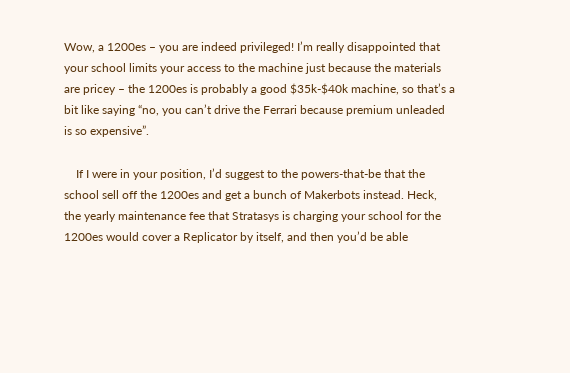Wow, a 1200es – you are indeed privileged! I’m really disappointed that your school limits your access to the machine just because the materials are pricey – the 1200es is probably a good $35k-$40k machine, so that’s a bit like saying “no, you can’t drive the Ferrari because premium unleaded is so expensive”.

    If I were in your position, I’d suggest to the powers-that-be that the school sell off the 1200es and get a bunch of Makerbots instead. Heck, the yearly maintenance fee that Stratasys is charging your school for the 1200es would cover a Replicator by itself, and then you’d be able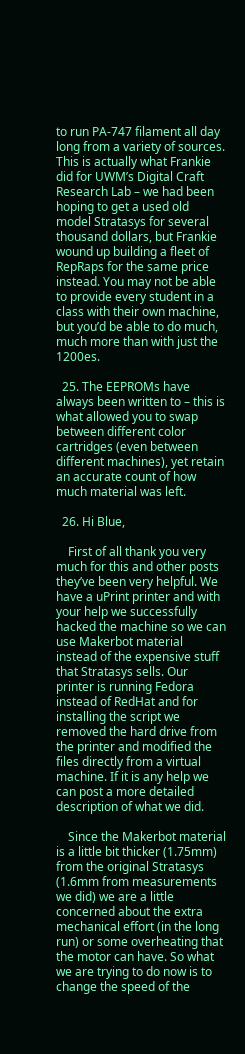to run PA-747 filament all day long from a variety of sources. This is actually what Frankie did for UWM’s Digital Craft Research Lab – we had been hoping to get a used old model Stratasys for several thousand dollars, but Frankie wound up building a fleet of RepRaps for the same price instead. You may not be able to provide every student in a class with their own machine, but you’d be able to do much, much more than with just the 1200es.

  25. The EEPROMs have always been written to – this is what allowed you to swap between different color cartridges (even between different machines), yet retain an accurate count of how much material was left.

  26. Hi Blue,

    First of all thank you very much for this and other posts they’ve been very helpful. We have a uPrint printer and with your help we successfully hacked the machine so we can use Makerbot material instead of the expensive stuff that Stratasys sells. Our printer is running Fedora instead of RedHat and for installing the script we removed the hard drive from the printer and modified the files directly from a virtual machine. If it is any help we can post a more detailed description of what we did.

    Since the Makerbot material is a little bit thicker (1.75mm) from the original Stratasys (1.6mm from measurements we did) we are a little concerned about the extra mechanical effort (in the long run) or some overheating that the motor can have. So what we are trying to do now is to change the speed of the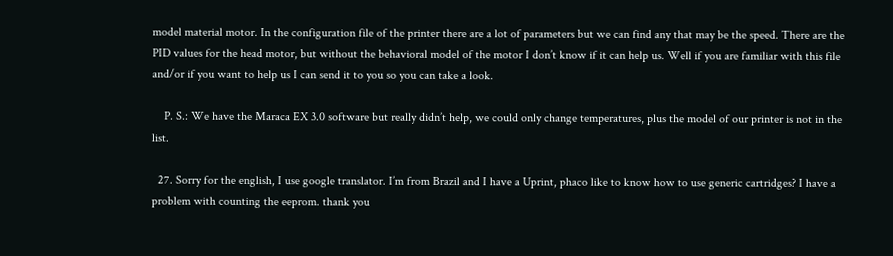model material motor. In the configuration file of the printer there are a lot of parameters but we can find any that may be the speed. There are the PID values for the head motor, but without the behavioral model of the motor I don’t know if it can help us. Well if you are familiar with this file and/or if you want to help us I can send it to you so you can take a look.

    P. S.: We have the Maraca EX 3.0 software but really didn’t help, we could only change temperatures, plus the model of our printer is not in the list.

  27. Sorry for the english, I use google translator. I’m from Brazil and I have a Uprint, phaco like to know how to use generic cartridges? I have a problem with counting the eeprom. thank you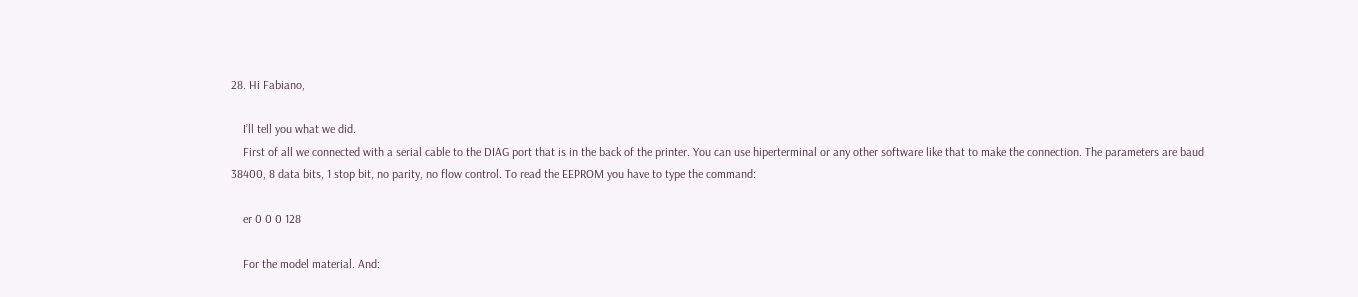28. Hi Fabiano,

    I’ll tell you what we did.
    First of all we connected with a serial cable to the DIAG port that is in the back of the printer. You can use hiperterminal or any other software like that to make the connection. The parameters are baud 38400, 8 data bits, 1 stop bit, no parity, no flow control. To read the EEPROM you have to type the command:

    er 0 0 0 128

    For the model material. And: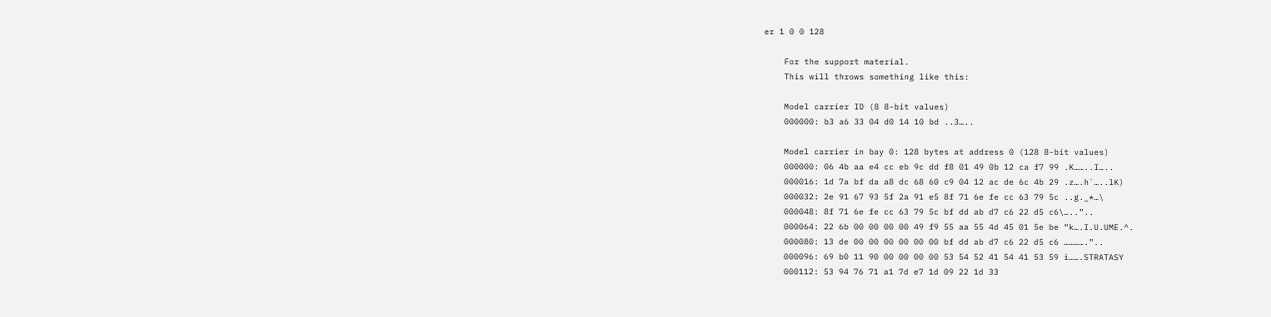er 1 0 0 128

    For the support material.
    This will throws something like this:

    Model carrier ID (8 8-bit values)
    000000: b3 a6 33 04 d0 14 10 bd ..3…..

    Model carrier in bay 0: 128 bytes at address 0 (128 8-bit values)
    000000: 06 4b aa e4 cc eb 9c dd f8 01 49 0b 12 ca f7 99 .K……..I…..
    000016: 1d 7a bf da a8 dc 68 60 c9 04 12 ac de 6c 4b 29 .z….h`…..lK)
    000032: 2e 91 67 93 5f 2a 91 e5 8f 71 6e fe cc 63 79 5c ..g._*…\
    000048: 8f 71 6e fe cc 63 79 5c bf dd ab d7 c6 22 d5 c6\…..”..
    000064: 22 6b 00 00 00 00 49 f9 55 aa 55 4d 45 01 5e be “k….I.U.UME.^.
    000080: 13 de 00 00 00 00 00 00 bf dd ab d7 c6 22 d5 c6 ………….”..
    000096: 69 b0 11 90 00 00 00 00 53 54 52 41 54 41 53 59 i…….STRATASY
    000112: 53 94 76 71 a1 7d e7 1d 09 22 1d 33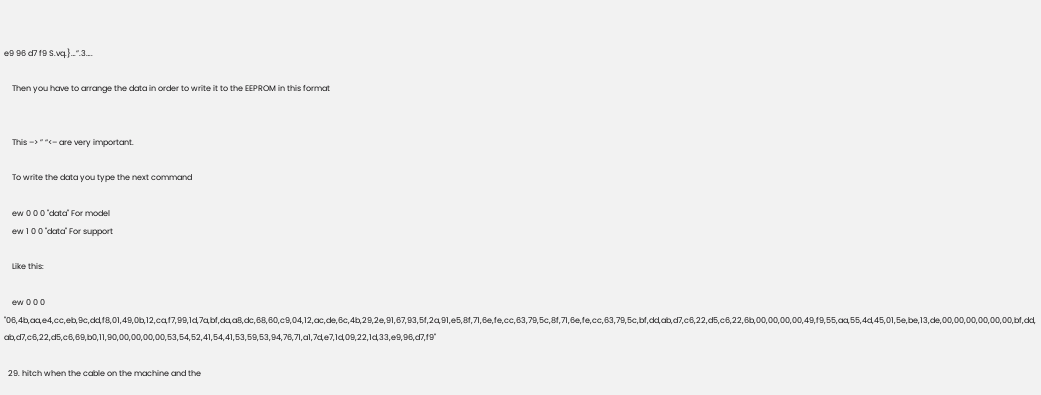e9 96 d7 f9 S.vq.}…”.3….

    Then you have to arrange the data in order to write it to the EEPROM in this format


    This –> ” “<– are very important.

    To write the data you type the next command

    ew 0 0 0 "data" For model
    ew 1 0 0 "data" For support

    Like this:

    ew 0 0 0 "06,4b,aa,e4,cc,eb,9c,dd,f8,01,49,0b,12,ca,f7,99,1d,7a,bf,da,a8,dc,68,60,c9,04,12,ac,de,6c,4b,29,2e,91,67,93,5f,2a,91,e5,8f,71,6e,fe,cc,63,79,5c,8f,71,6e,fe,cc,63,79,5c,bf,dd,ab,d7,c6,22,d5,c6,22,6b,00,00,00,00,49,f9,55,aa,55,4d,45,01,5e,be,13,de,00,00,00,00,00,00,bf,dd,ab,d7,c6,22,d5,c6,69,b0,11,90,00,00,00,00,53,54,52,41,54,41,53,59,53,94,76,71,a1,7d,e7,1d,09,22,1d,33,e9,96,d7,f9"

  29. hitch when the cable on the machine and the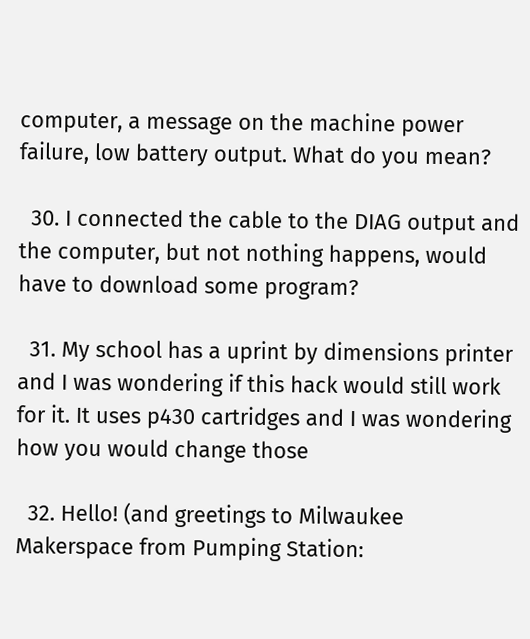computer, a message on the machine power failure, low battery output. What do you mean?

  30. I connected the cable to the DIAG output and the computer, but not nothing happens, would have to download some program?

  31. My school has a uprint by dimensions printer and I was wondering if this hack would still work for it. It uses p430 cartridges and I was wondering how you would change those

  32. Hello! (and greetings to Milwaukee Makerspace from Pumping Station: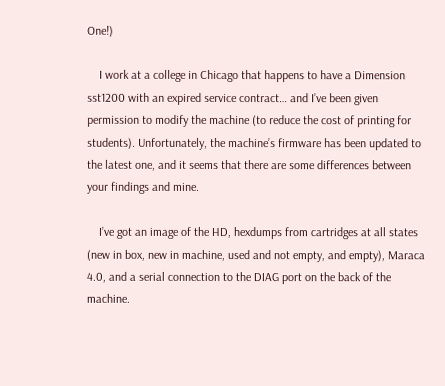One!)

    I work at a college in Chicago that happens to have a Dimension sst1200 with an expired service contract… and I’ve been given permission to modify the machine (to reduce the cost of printing for students). Unfortunately, the machine’s firmware has been updated to the latest one, and it seems that there are some differences between your findings and mine.

    I’ve got an image of the HD, hexdumps from cartridges at all states (new in box, new in machine, used and not empty, and empty), Maraca 4.0, and a serial connection to the DIAG port on the back of the machine.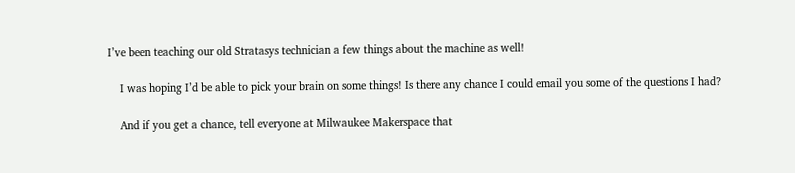I’ve been teaching our old Stratasys technician a few things about the machine as well!

    I was hoping I’d be able to pick your brain on some things! Is there any chance I could email you some of the questions I had?

    And if you get a chance, tell everyone at Milwaukee Makerspace that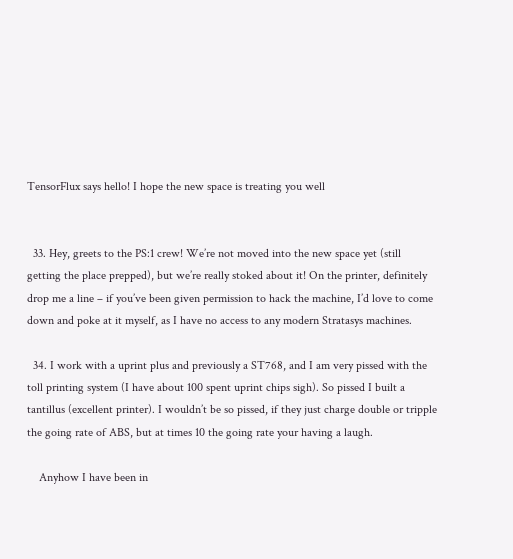TensorFlux says hello! I hope the new space is treating you well


  33. Hey, greets to the PS:1 crew! We’re not moved into the new space yet (still getting the place prepped), but we’re really stoked about it! On the printer, definitely drop me a line – if you’ve been given permission to hack the machine, I’d love to come down and poke at it myself, as I have no access to any modern Stratasys machines.

  34. I work with a uprint plus and previously a ST768, and I am very pissed with the toll printing system (I have about 100 spent uprint chips sigh). So pissed I built a tantillus (excellent printer). I wouldn’t be so pissed, if they just charge double or tripple the going rate of ABS, but at times 10 the going rate your having a laugh.

    Anyhow I have been in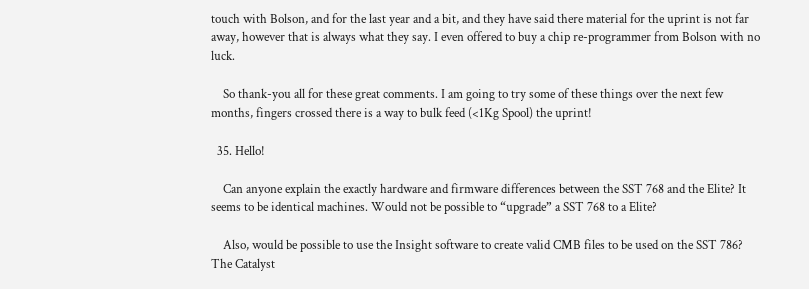touch with Bolson, and for the last year and a bit, and they have said there material for the uprint is not far away, however that is always what they say. I even offered to buy a chip re-programmer from Bolson with no luck.

    So thank-you all for these great comments. I am going to try some of these things over the next few months, fingers crossed there is a way to bulk feed (<1Kg Spool) the uprint!

  35. Hello!

    Can anyone explain the exactly hardware and firmware differences between the SST 768 and the Elite? It seems to be identical machines. Would not be possible to “upgrade” a SST 768 to a Elite?

    Also, would be possible to use the Insight software to create valid CMB files to be used on the SST 786? The Catalyst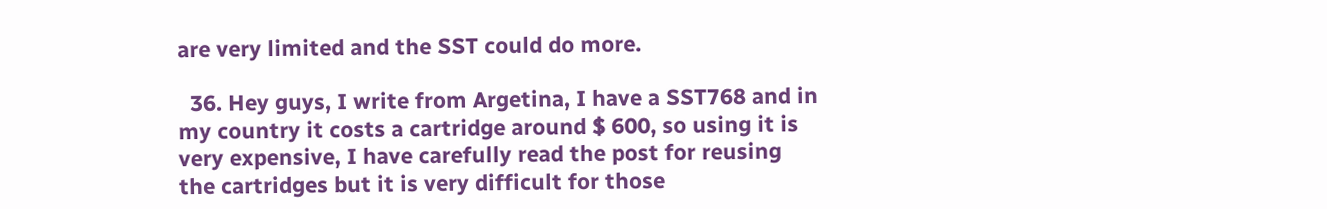are very limited and the SST could do more.

  36. Hey guys, I write from Argetina, I have a SST768 and in my country it costs a cartridge around $ 600, so using it is very expensive, I have carefully read the post for reusing the cartridges but it is very difficult for those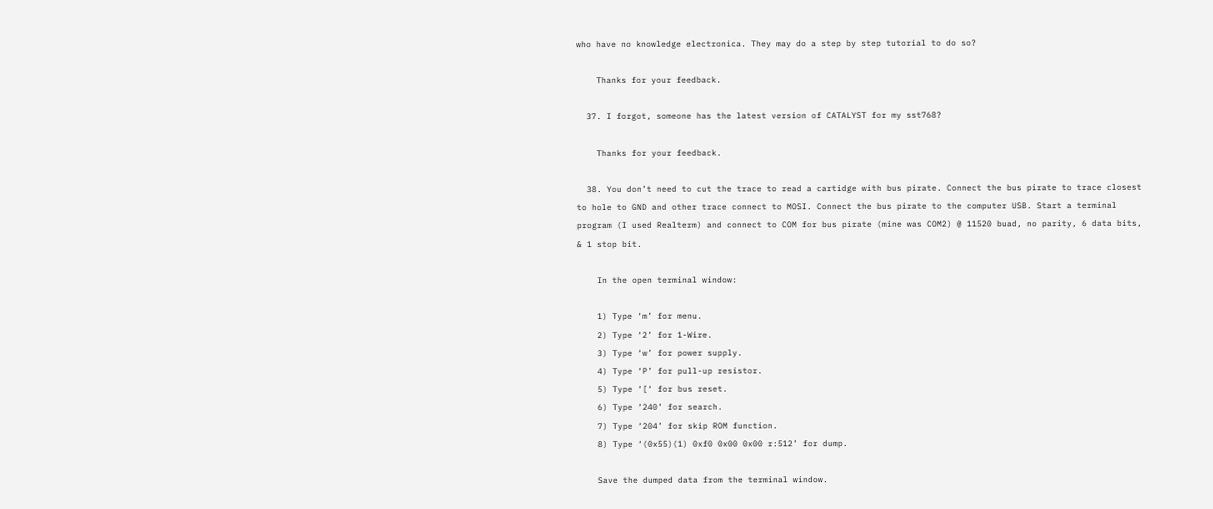who have no knowledge electronica. They may do a step by step tutorial to do so?

    Thanks for your feedback.

  37. I forgot, someone has the latest version of CATALYST for my sst768?

    Thanks for your feedback.

  38. You don’t need to cut the trace to read a cartidge with bus pirate. Connect the bus pirate to trace closest to hole to GND and other trace connect to MOSI. Connect the bus pirate to the computer USB. Start a terminal program (I used Realterm) and connect to COM for bus pirate (mine was COM2) @ 11520 buad, no parity, 6 data bits, & 1 stop bit.

    In the open terminal window:

    1) Type ‘m’ for menu.
    2) Type ‘2’ for 1-Wire.
    3) Type ‘w’ for power supply.
    4) Type ‘P’ for pull-up resistor.
    5) Type ‘[‘ for bus reset.
    6) Type ‘240’ for search.
    7) Type ‘204’ for skip ROM function.
    8) Type ‘(0x55)(1) 0xf0 0x00 0x00 r:512’ for dump.

    Save the dumped data from the terminal window.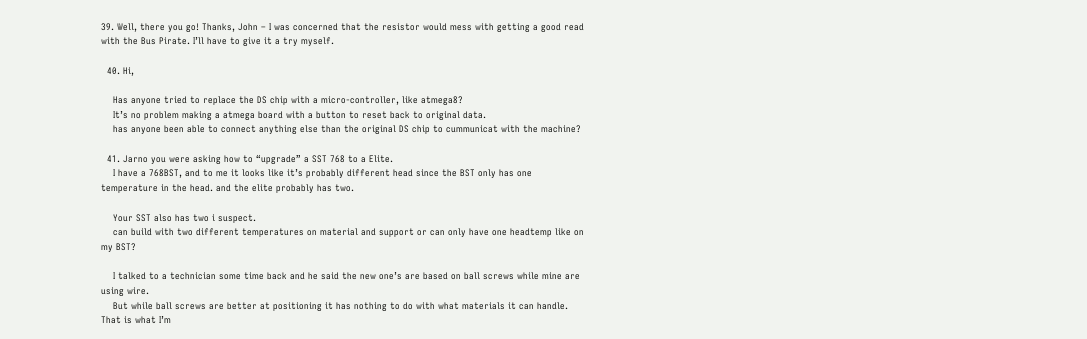39. Well, there you go! Thanks, John – I was concerned that the resistor would mess with getting a good read with the Bus Pirate. I’ll have to give it a try myself.

  40. Hi,

    Has anyone tried to replace the DS chip with a micro-controller, like atmega8?
    It’s no problem making a atmega board with a button to reset back to original data.
    has anyone been able to connect anything else than the original DS chip to cummunicat with the machine?

  41. Jarno you were asking how to “upgrade” a SST 768 to a Elite.
    I have a 768BST, and to me it looks like it’s probably different head since the BST only has one temperature in the head. and the elite probably has two.

    Your SST also has two i suspect.
    can build with two different temperatures on material and support or can only have one headtemp like on my BST?

    I talked to a technician some time back and he said the new one’s are based on ball screws while mine are using wire.
    But while ball screws are better at positioning it has nothing to do with what materials it can handle. That is what I’m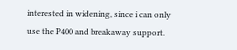interested in widening, since i can only use the P400 and breakaway support.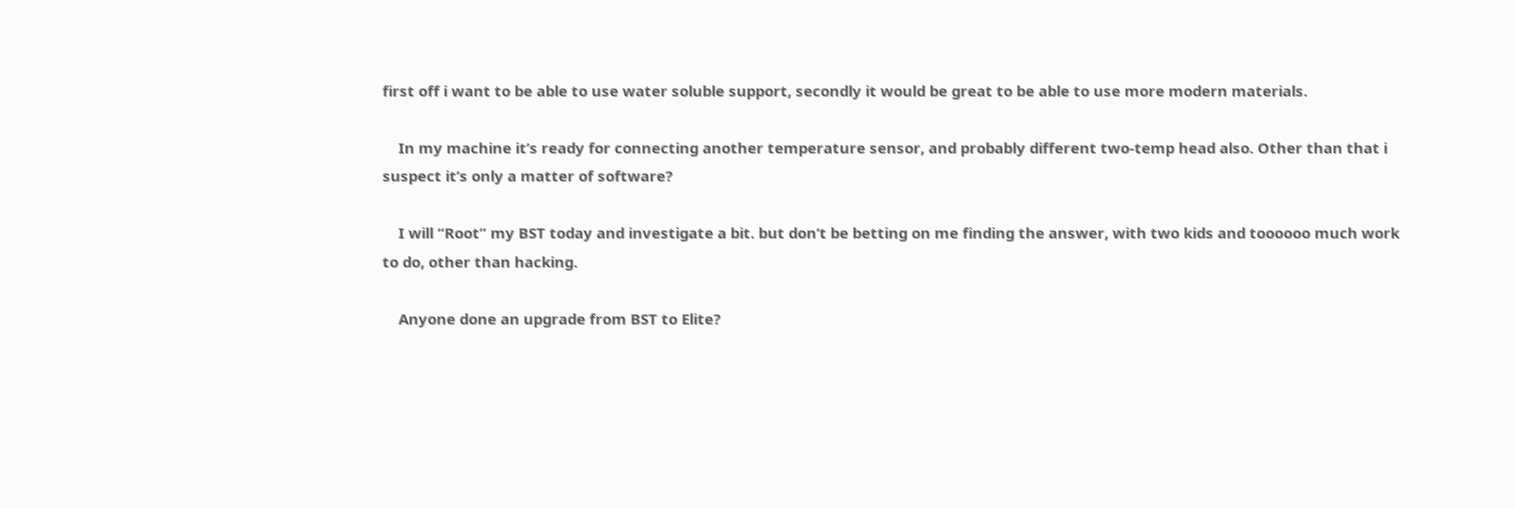first off i want to be able to use water soluble support, secondly it would be great to be able to use more modern materials.

    In my machine it’s ready for connecting another temperature sensor, and probably different two-temp head also. Other than that i suspect it’s only a matter of software?

    I will “Root” my BST today and investigate a bit. but don’t be betting on me finding the answer, with two kids and toooooo much work to do, other than hacking.

    Anyone done an upgrade from BST to Elite?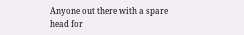Anyone out there with a spare head for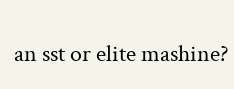an sst or elite mashine?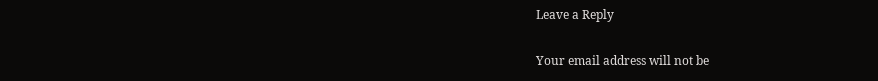Leave a Reply

Your email address will not be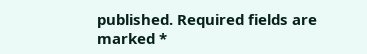published. Required fields are marked *